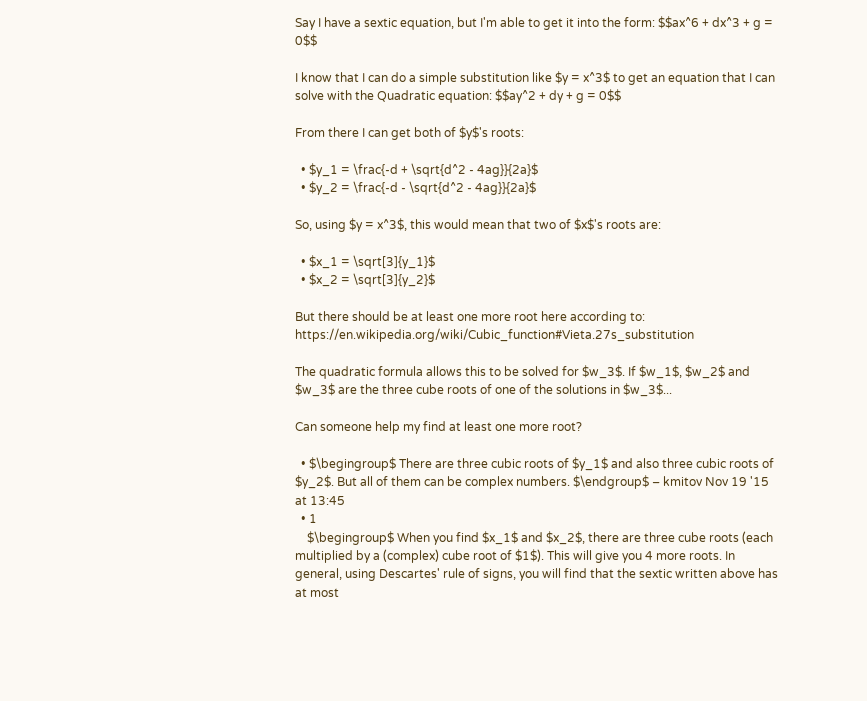Say I have a sextic equation, but I'm able to get it into the form: $$ax^6 + dx^3 + g = 0$$

I know that I can do a simple substitution like $y = x^3$ to get an equation that I can solve with the Quadratic equation: $$ay^2 + dy + g = 0$$

From there I can get both of $y$'s roots:

  • $y_1 = \frac{-d + \sqrt{d^2 - 4ag}}{2a}$
  • $y_2 = \frac{-d - \sqrt{d^2 - 4ag}}{2a}$

So, using $y = x^3$, this would mean that two of $x$'s roots are:

  • $x_1 = \sqrt[3]{y_1}$
  • $x_2 = \sqrt[3]{y_2}$

But there should be at least one more root here according to: https://en.wikipedia.org/wiki/Cubic_function#Vieta.27s_substitution

The quadratic formula allows this to be solved for $w_3$. If $w_1$, $w_2$ and $w_3$ are the three cube roots of one of the solutions in $w_3$...

Can someone help my find at least one more root?

  • $\begingroup$ There are three cubic roots of $y_1$ and also three cubic roots of $y_2$. But all of them can be complex numbers. $\endgroup$ – kmitov Nov 19 '15 at 13:45
  • 1
    $\begingroup$ When you find $x_1$ and $x_2$, there are three cube roots (each multiplied by a (complex) cube root of $1$). This will give you 4 more roots. In general, using Descartes' rule of signs, you will find that the sextic written above has at most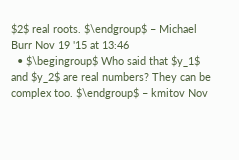$2$ real roots. $\endgroup$ – Michael Burr Nov 19 '15 at 13:46
  • $\begingroup$ Who said that $y_1$ and $y_2$ are real numbers? They can be complex too. $\endgroup$ – kmitov Nov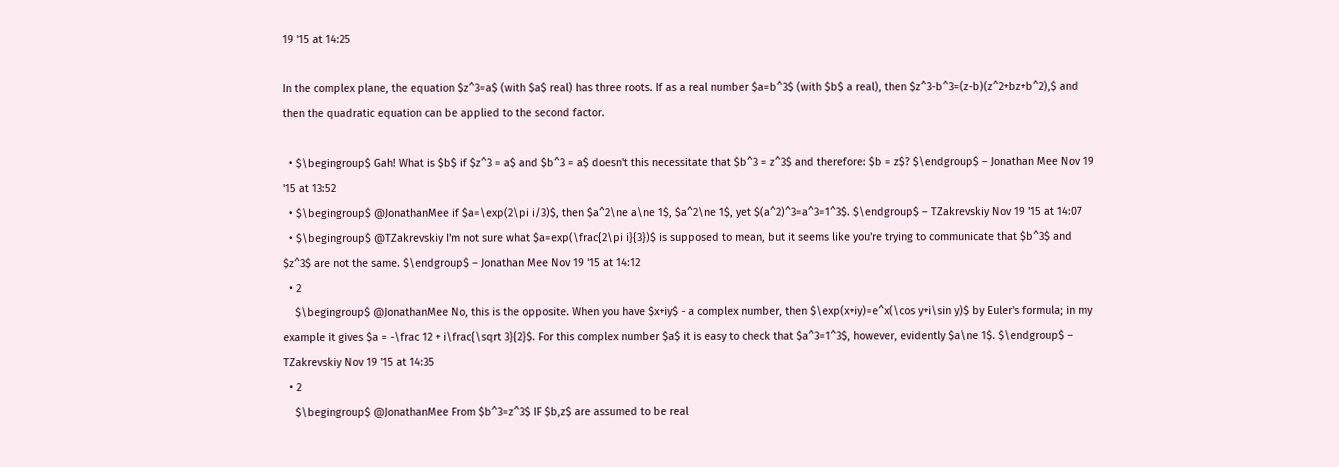19 '15 at 14:25

In the complex plane, the equation $z^3=a$ (with $a$ real) has three roots. If as a real number $a=b^3$ (with $b$ a real), then $z^3-b^3=(z-b)(z^2+bz+b^2),$ and then the quadratic equation can be applied to the second factor.

  • $\begingroup$ Gah! What is $b$ if $z^3 = a$ and $b^3 = a$ doesn't this necessitate that $b^3 = z^3$ and therefore: $b = z$? $\endgroup$ – Jonathan Mee Nov 19 '15 at 13:52
  • $\begingroup$ @JonathanMee if $a=\exp(2\pi i/3)$, then $a^2\ne a\ne 1$, $a^2\ne 1$, yet $(a^2)^3=a^3=1^3$. $\endgroup$ – TZakrevskiy Nov 19 '15 at 14:07
  • $\begingroup$ @TZakrevskiy I'm not sure what $a=exp(\frac{2\pi i}{3})$ is supposed to mean, but it seems like you're trying to communicate that $b^3$ and $z^3$ are not the same. $\endgroup$ – Jonathan Mee Nov 19 '15 at 14:12
  • 2
    $\begingroup$ @JonathanMee No, this is the opposite. When you have $x+iy$ - a complex number, then $\exp(x+iy)=e^x(\cos y+i\sin y)$ by Euler's formula; in my example it gives $a = -\frac 12 + i\frac{\sqrt 3}{2}$. For this complex number $a$ it is easy to check that $a^3=1^3$, however, evidently $a\ne 1$. $\endgroup$ – TZakrevskiy Nov 19 '15 at 14:35
  • 2
    $\begingroup$ @JonathanMee From $b^3=z^3$ IF $b,z$ are assumed to be real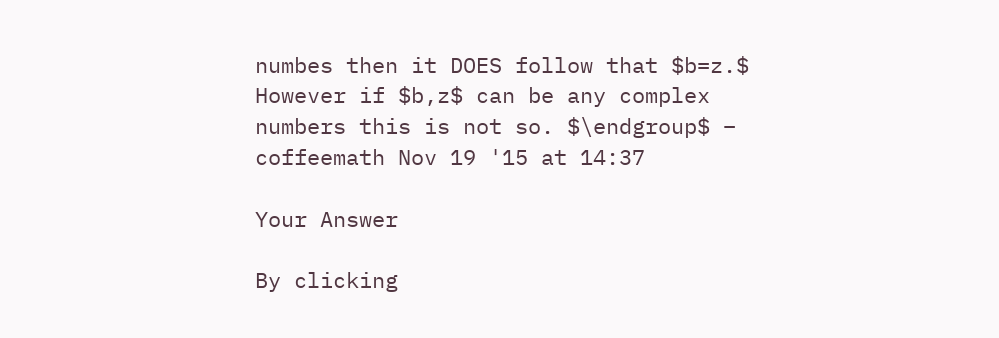numbes then it DOES follow that $b=z.$ However if $b,z$ can be any complex numbers this is not so. $\endgroup$ – coffeemath Nov 19 '15 at 14:37

Your Answer

By clicking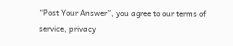“Post Your Answer”, you agree to our terms of service, privacy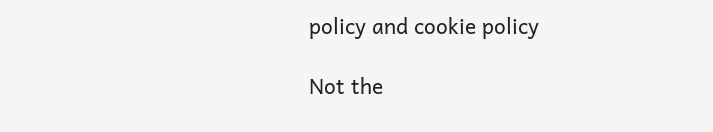policy and cookie policy

Not the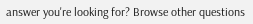answer you're looking for? Browse other questions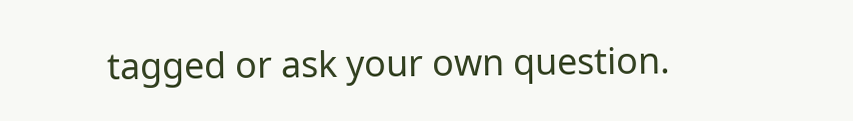tagged or ask your own question.